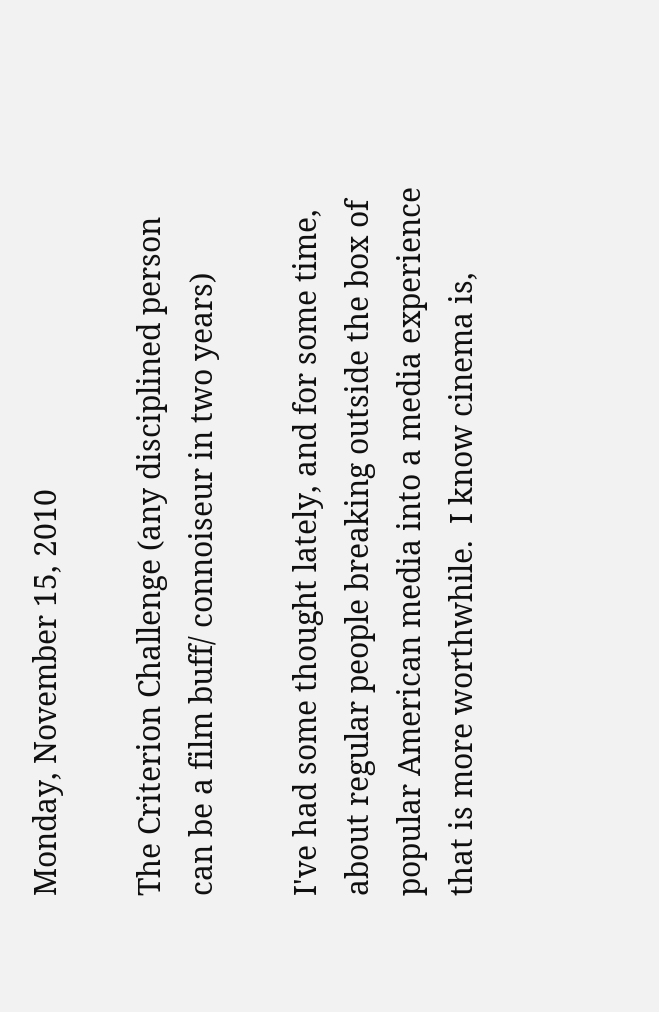Monday, November 15, 2010

The Criterion Challenge (any disciplined person can be a film buff/ connoiseur in two years)

I've had some thought lately, and for some time, about regular people breaking outside the box of popular American media into a media experience that is more worthwhile.  I know cinema is,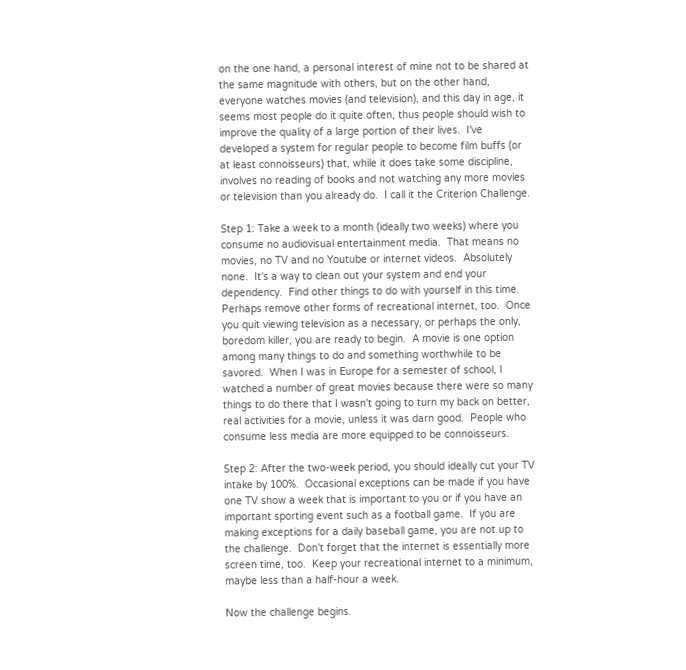on the one hand, a personal interest of mine not to be shared at the same magnitude with others, but on the other hand, everyone watches movies (and television), and this day in age, it seems most people do it quite often, thus people should wish to improve the quality of a large portion of their lives.  I've developed a system for regular people to become film buffs (or at least connoisseurs) that, while it does take some discipline, involves no reading of books and not watching any more movies or television than you already do.  I call it the Criterion Challenge.

Step 1: Take a week to a month (ideally two weeks) where you consume no audiovisual entertainment media.  That means no movies, no TV and no Youtube or internet videos.  Absolutely none.  It's a way to clean out your system and end your dependency.  Find other things to do with yourself in this time.  Perhaps remove other forms of recreational internet, too.  Once you quit viewing television as a necessary, or perhaps the only, boredom killer, you are ready to begin.  A movie is one option among many things to do and something worthwhile to be savored.  When I was in Europe for a semester of school, I watched a number of great movies because there were so many things to do there that I wasn't going to turn my back on better, real activities for a movie, unless it was darn good.  People who consume less media are more equipped to be connoisseurs.

Step 2: After the two-week period, you should ideally cut your TV intake by 100%.  Occasional exceptions can be made if you have one TV show a week that is important to you or if you have an important sporting event such as a football game.  If you are making exceptions for a daily baseball game, you are not up to the challenge.  Don't forget that the internet is essentially more screen time, too.  Keep your recreational internet to a minimum, maybe less than a half-hour a week.

Now the challenge begins.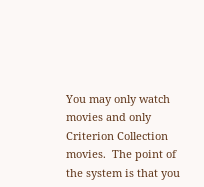You may only watch movies and only Criterion Collection movies.  The point of the system is that you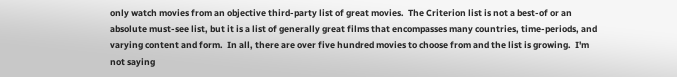only watch movies from an objective third-party list of great movies.  The Criterion list is not a best-of or an absolute must-see list, but it is a list of generally great films that encompasses many countries, time-periods, and varying content and form.  In all, there are over five hundred movies to choose from and the list is growing.  I'm not saying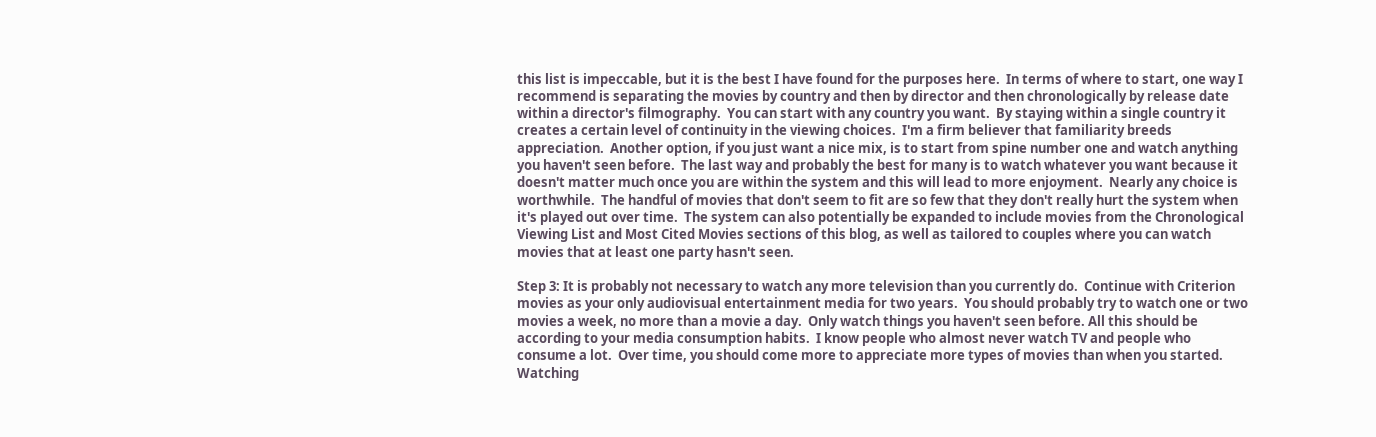this list is impeccable, but it is the best I have found for the purposes here.  In terms of where to start, one way I recommend is separating the movies by country and then by director and then chronologically by release date within a director's filmography.  You can start with any country you want.  By staying within a single country it creates a certain level of continuity in the viewing choices.  I'm a firm believer that familiarity breeds appreciation.  Another option, if you just want a nice mix, is to start from spine number one and watch anything you haven't seen before.  The last way and probably the best for many is to watch whatever you want because it doesn't matter much once you are within the system and this will lead to more enjoyment.  Nearly any choice is worthwhile.  The handful of movies that don't seem to fit are so few that they don't really hurt the system when it's played out over time.  The system can also potentially be expanded to include movies from the Chronological Viewing List and Most Cited Movies sections of this blog, as well as tailored to couples where you can watch movies that at least one party hasn't seen.

Step 3: It is probably not necessary to watch any more television than you currently do.  Continue with Criterion movies as your only audiovisual entertainment media for two years.  You should probably try to watch one or two movies a week, no more than a movie a day.  Only watch things you haven't seen before. All this should be according to your media consumption habits.  I know people who almost never watch TV and people who consume a lot.  Over time, you should come more to appreciate more types of movies than when you started.  Watching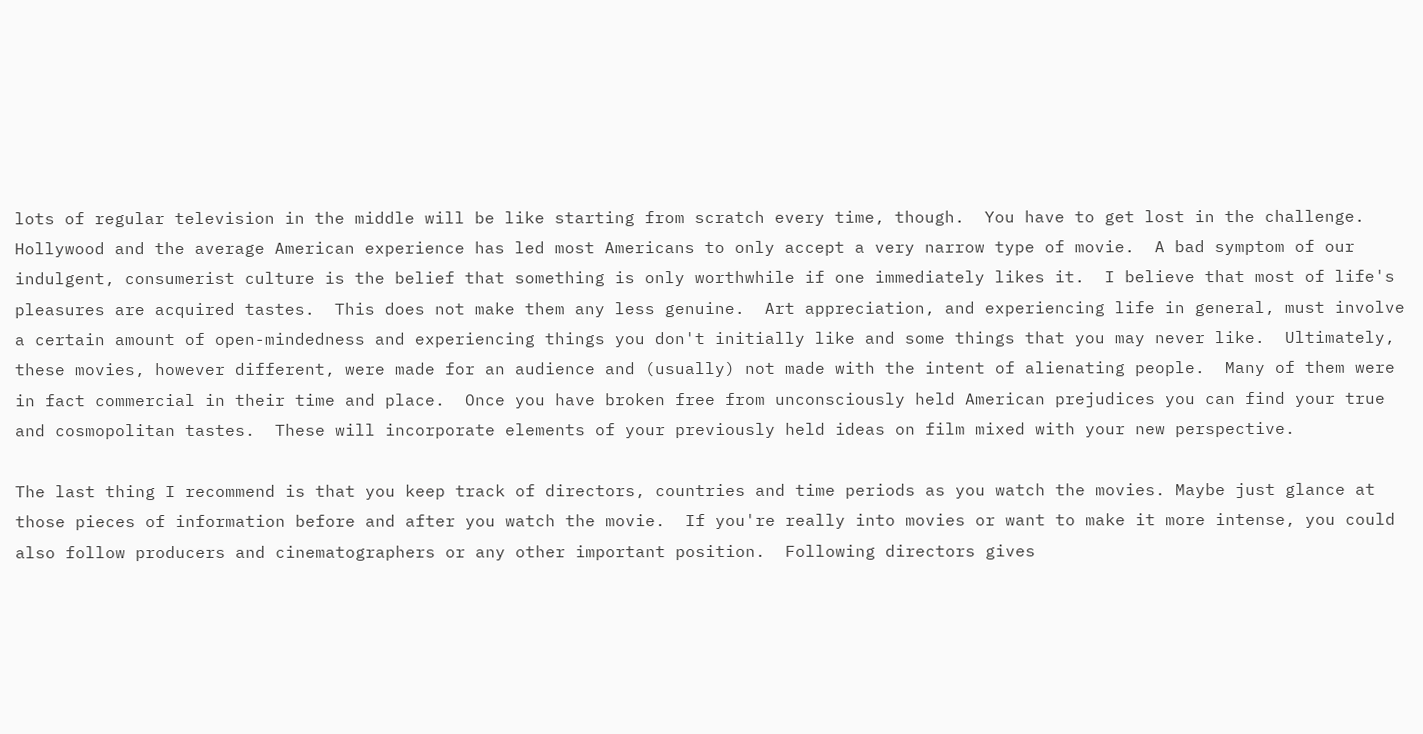lots of regular television in the middle will be like starting from scratch every time, though.  You have to get lost in the challenge.  Hollywood and the average American experience has led most Americans to only accept a very narrow type of movie.  A bad symptom of our indulgent, consumerist culture is the belief that something is only worthwhile if one immediately likes it.  I believe that most of life's pleasures are acquired tastes.  This does not make them any less genuine.  Art appreciation, and experiencing life in general, must involve a certain amount of open-mindedness and experiencing things you don't initially like and some things that you may never like.  Ultimately, these movies, however different, were made for an audience and (usually) not made with the intent of alienating people.  Many of them were in fact commercial in their time and place.  Once you have broken free from unconsciously held American prejudices you can find your true and cosmopolitan tastes.  These will incorporate elements of your previously held ideas on film mixed with your new perspective.

The last thing I recommend is that you keep track of directors, countries and time periods as you watch the movies. Maybe just glance at those pieces of information before and after you watch the movie.  If you're really into movies or want to make it more intense, you could also follow producers and cinematographers or any other important position.  Following directors gives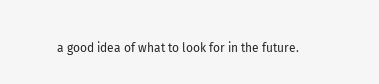a good idea of what to look for in the future.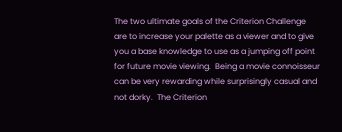The two ultimate goals of the Criterion Challenge are to increase your palette as a viewer and to give you a base knowledge to use as a jumping off point for future movie viewing.  Being a movie connoisseur can be very rewarding while surprisingly casual and not dorky.  The Criterion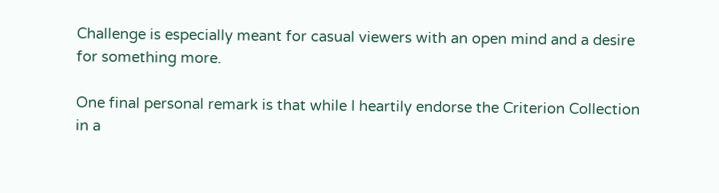Challenge is especially meant for casual viewers with an open mind and a desire for something more.

One final personal remark is that while I heartily endorse the Criterion Collection in a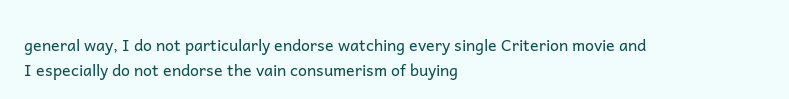general way, I do not particularly endorse watching every single Criterion movie and I especially do not endorse the vain consumerism of buying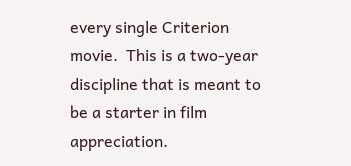every single Criterion movie.  This is a two-year discipline that is meant to be a starter in film appreciation.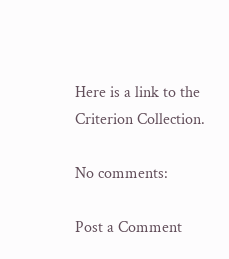Here is a link to the Criterion Collection.

No comments:

Post a Comment